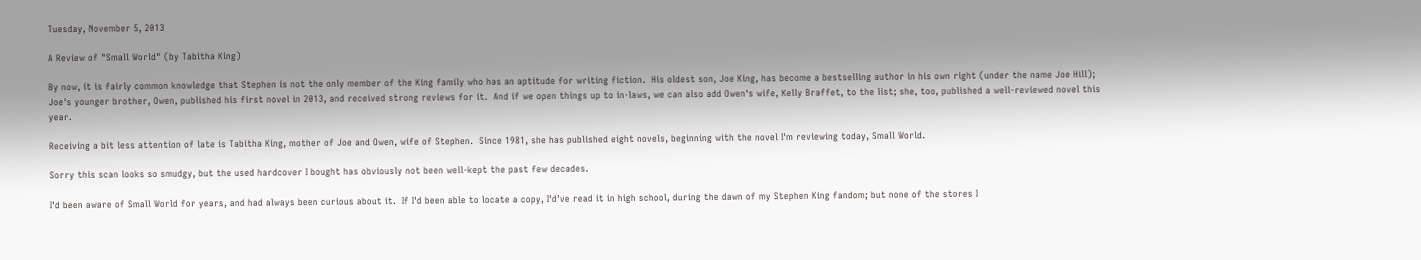Tuesday, November 5, 2013

A Review of "Small World" (by Tabitha King)

By now, it is fairly common knowledge that Stephen is not the only member of the King family who has an aptitude for writing fiction.  His oldest son, Joe King, has become a bestselling author in his own right (under the name Joe Hill); Joe's younger brother, Owen, published his first novel in 2013, and received strong reviews for it.  And if we open things up to in-laws, we can also add Owen's wife, Kelly Braffet, to the list; she, too, published a well-reviewed novel this year.

Receiving a bit less attention of late is Tabitha King, mother of Joe and Owen, wife of Stephen.  Since 1981, she has published eight novels, beginning with the novel I'm reviewing today, Small World.

Sorry this scan looks so smudgy, but the used hardcover I bought has obviously not been well-kept the past few decades.

I'd been aware of Small World for years, and had always been curious about it.  If I'd been able to locate a copy, I'd've read it in high school, during the dawn of my Stephen King fandom; but none of the stores I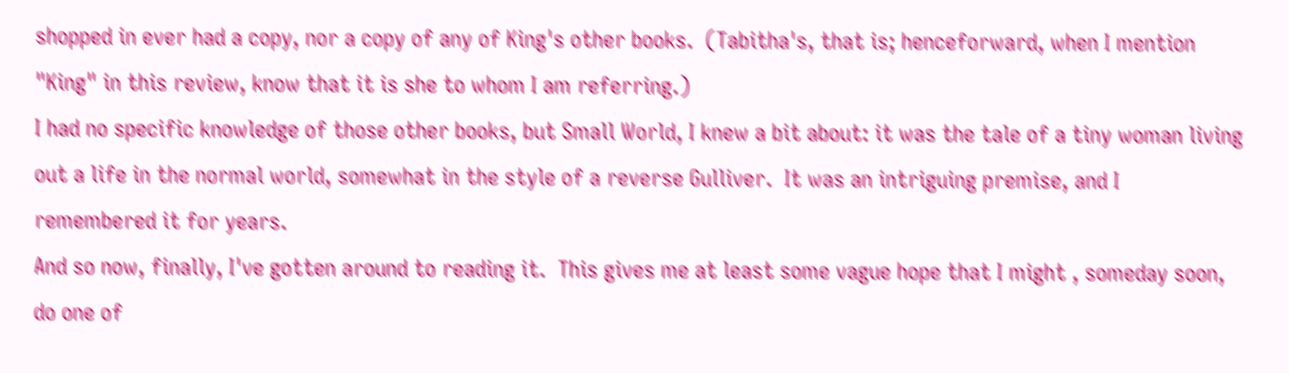shopped in ever had a copy, nor a copy of any of King's other books.  (Tabitha's, that is; henceforward, when I mention "King" in this review, know that it is she to whom I am referring.)
I had no specific knowledge of those other books, but Small World, I knew a bit about: it was the tale of a tiny woman living out a life in the normal world, somewhat in the style of a reverse Gulliver.  It was an intriguing premise, and I remembered it for years.
And so now, finally, I've gotten around to reading it.  This gives me at least some vague hope that I might , someday soon, do one of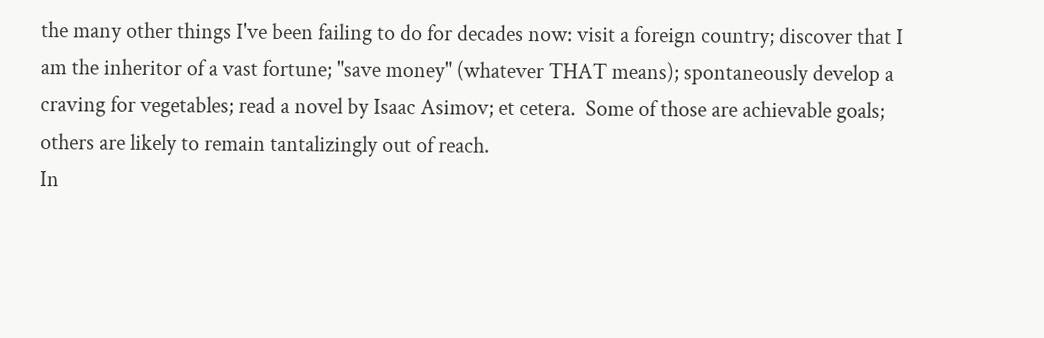the many other things I've been failing to do for decades now: visit a foreign country; discover that I am the inheritor of a vast fortune; "save money" (whatever THAT means); spontaneously develop a craving for vegetables; read a novel by Isaac Asimov; et cetera.  Some of those are achievable goals; others are likely to remain tantalizingly out of reach.
In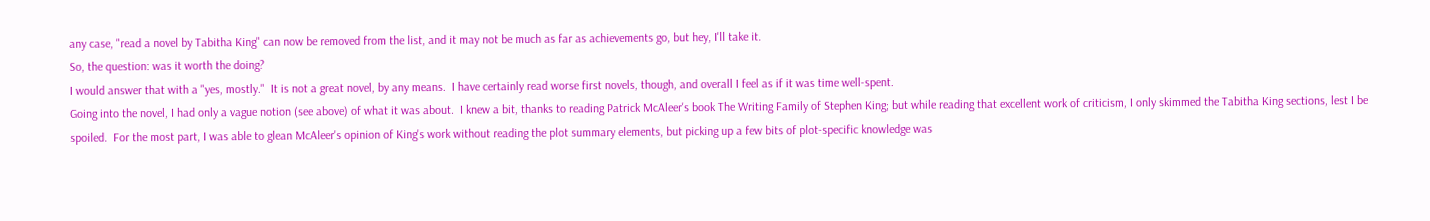any case, "read a novel by Tabitha King" can now be removed from the list, and it may not be much as far as achievements go, but hey, I'll take it.
So, the question: was it worth the doing?
I would answer that with a "yes, mostly."  It is not a great novel, by any means.  I have certainly read worse first novels, though, and overall I feel as if it was time well-spent.
Going into the novel, I had only a vague notion (see above) of what it was about.  I knew a bit, thanks to reading Patrick McAleer's book The Writing Family of Stephen King; but while reading that excellent work of criticism, I only skimmed the Tabitha King sections, lest I be spoiled.  For the most part, I was able to glean McAleer's opinion of King's work without reading the plot summary elements, but picking up a few bits of plot-specific knowledge was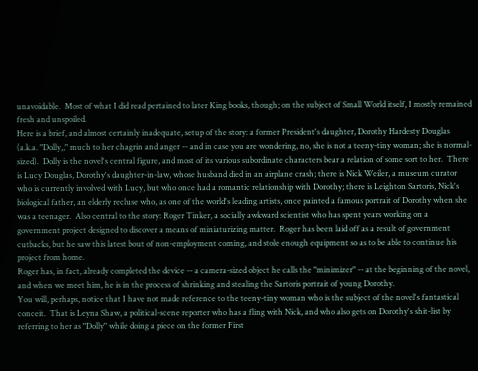unavoidable.  Most of what I did read pertained to later King books, though; on the subject of Small World itself, I mostly remained fresh and unspoiled.
Here is a brief, and almost certainly inadequate, setup of the story: a former President's daughter, Dorothy Hardesty Douglas (a.k.a. "Dolly,," much to her chagrin and anger -- and in case you are wondering, no, she is not a teeny-tiny woman; she is normal-sized).  Dolly is the novel's central figure, and most of its various subordinate characters bear a relation of some sort to her.  There is Lucy Douglas, Dorothy's daughter-in-law, whose husband died in an airplane crash; there is Nick Weiler, a museum curator who is currently involved with Lucy, but who once had a romantic relationship with Dorothy; there is Leighton Sartoris, Nick's biological father, an elderly recluse who, as one of the world's leading artists, once painted a famous portrait of Dorothy when she was a teenager.  Also central to the story: Roger Tinker, a socially awkward scientist who has spent years working on a government project designed to discover a means of miniaturizing matter.  Roger has been laid off as a result of government cutbacks, but he saw this latest bout of non-employment coming, and stole enough equipment so as to be able to continue his project from home.
Roger has, in fact, already completed the device -- a camera-sized object he calls the "minimizer" -- at the beginning of the novel, and when we meet him, he is in the process of shrinking and stealing the Sartoris portrait of young Dorothy.
You will, perhaps, notice that I have not made reference to the teeny-tiny woman who is the subject of the novel's fantastical conceit.  That is Leyna Shaw, a political-scene reporter who has a fling with Nick, and who also gets on Dorothy's shit-list by referring to her as "Dolly" while doing a piece on the former First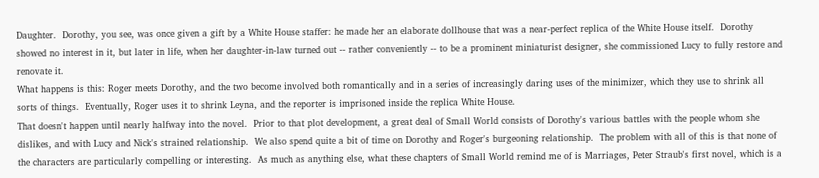Daughter.  Dorothy, you see, was once given a gift by a White House staffer: he made her an elaborate dollhouse that was a near-perfect replica of the White House itself.  Dorothy showed no interest in it, but later in life, when her daughter-in-law turned out -- rather conveniently -- to be a prominent miniaturist designer, she commissioned Lucy to fully restore and renovate it.
What happens is this: Roger meets Dorothy, and the two become involved both romantically and in a series of increasingly daring uses of the minimizer, which they use to shrink all sorts of things.  Eventually, Roger uses it to shrink Leyna, and the reporter is imprisoned inside the replica White House.
That doesn't happen until nearly halfway into the novel.  Prior to that plot development, a great deal of Small World consists of Dorothy's various battles with the people whom she dislikes, and with Lucy and Nick's strained relationship.  We also spend quite a bit of time on Dorothy and Roger's burgeoning relationship.  The problem with all of this is that none of the characters are particularly compelling or interesting.  As much as anything else, what these chapters of Small World remind me of is Marriages, Peter Straub's first novel, which is a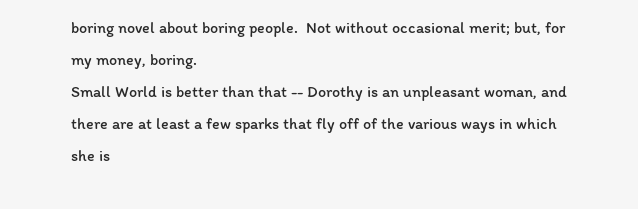boring novel about boring people.  Not without occasional merit; but, for my money, boring.
Small World is better than that -- Dorothy is an unpleasant woman, and there are at least a few sparks that fly off of the various ways in which she is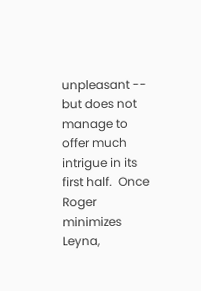unpleasant -- but does not manage to offer much intrigue in its first half.  Once Roger minimizes Leyna,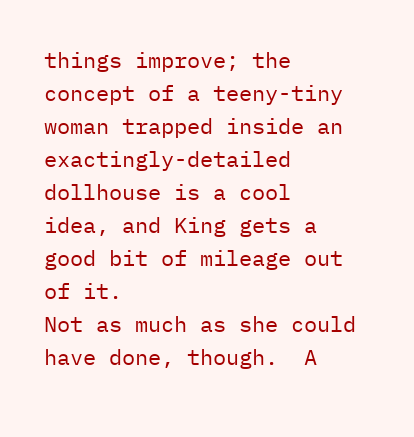things improve; the concept of a teeny-tiny woman trapped inside an exactingly-detailed dollhouse is a cool idea, and King gets a good bit of mileage out of it.
Not as much as she could have done, though.  A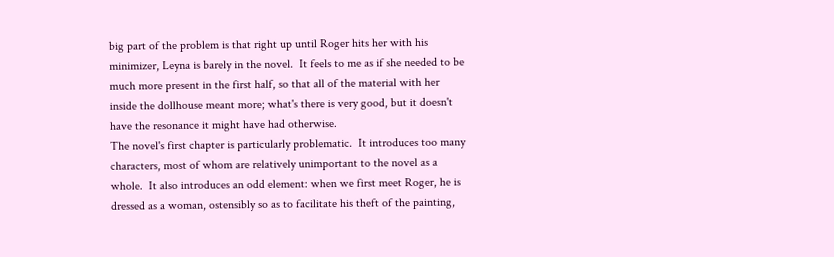big part of the problem is that right up until Roger hits her with his minimizer, Leyna is barely in the novel.  It feels to me as if she needed to be much more present in the first half, so that all of the material with her inside the dollhouse meant more; what's there is very good, but it doesn't have the resonance it might have had otherwise.
The novel's first chapter is particularly problematic.  It introduces too many characters, most of whom are relatively unimportant to the novel as a whole.  It also introduces an odd element: when we first meet Roger, he is dressed as a woman, ostensibly so as to facilitate his theft of the painting,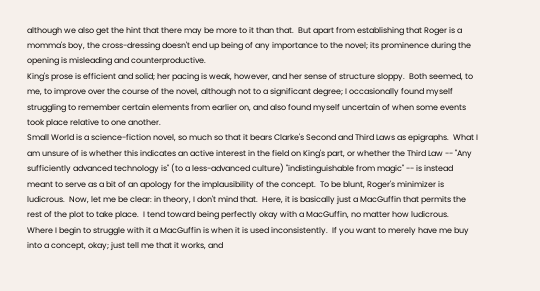although we also get the hint that there may be more to it than that.  But apart from establishing that Roger is a momma's boy, the cross-dressing doesn't end up being of any importance to the novel; its prominence during the opening is misleading and counterproductive.
King's prose is efficient and solid; her pacing is weak, however, and her sense of structure sloppy.  Both seemed, to me, to improve over the course of the novel, although not to a significant degree; I occasionally found myself struggling to remember certain elements from earlier on, and also found myself uncertain of when some events took place relative to one another.
Small World is a science-fiction novel, so much so that it bears Clarke's Second and Third Laws as epigraphs.  What I am unsure of is whether this indicates an active interest in the field on King's part, or whether the Third Law -- "Any sufficiently advanced technology is" (to a less-advanced culture) "indistinguishable from magic" -- is instead meant to serve as a bit of an apology for the implausibility of the concept.  To be blunt, Roger's minimizer is ludicrous.  Now, let me be clear: in theory, I don't mind that.  Here, it is basically just a MacGuffin that permits the rest of the plot to take place.  I tend toward being perfectly okay with a MacGuffin, no matter how ludicrous.
Where I begin to struggle with it a MacGuffin is when it is used inconsistently.  If you want to merely have me buy into a concept, okay; just tell me that it works, and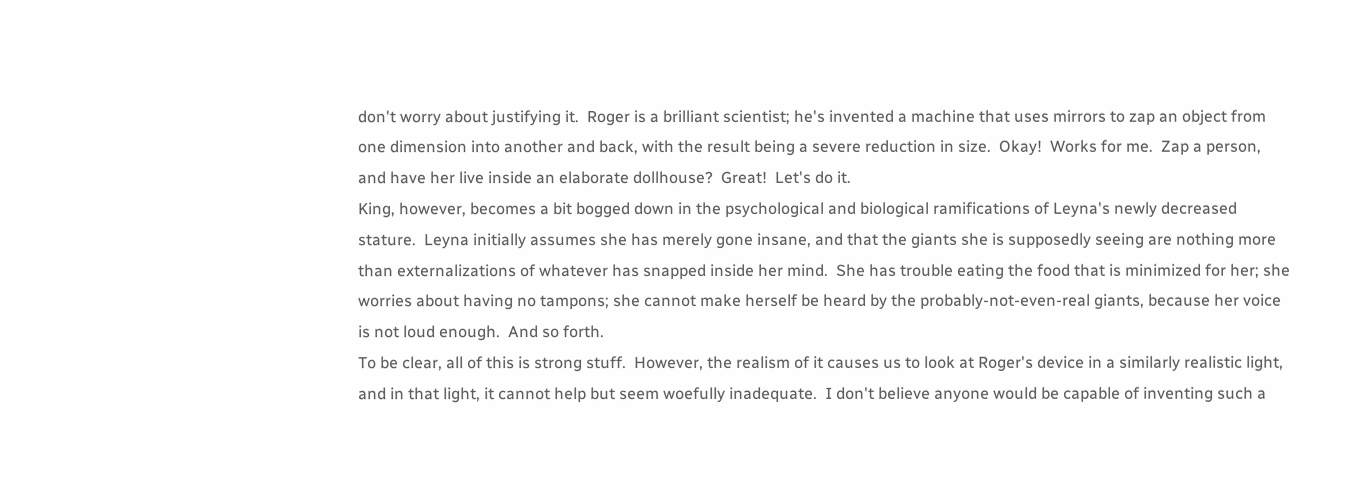don't worry about justifying it.  Roger is a brilliant scientist; he's invented a machine that uses mirrors to zap an object from one dimension into another and back, with the result being a severe reduction in size.  Okay!  Works for me.  Zap a person, and have her live inside an elaborate dollhouse?  Great!  Let's do it.
King, however, becomes a bit bogged down in the psychological and biological ramifications of Leyna's newly decreased stature.  Leyna initially assumes she has merely gone insane, and that the giants she is supposedly seeing are nothing more than externalizations of whatever has snapped inside her mind.  She has trouble eating the food that is minimized for her; she worries about having no tampons; she cannot make herself be heard by the probably-not-even-real giants, because her voice is not loud enough.  And so forth.
To be clear, all of this is strong stuff.  However, the realism of it causes us to look at Roger's device in a similarly realistic light, and in that light, it cannot help but seem woefully inadequate.  I don't believe anyone would be capable of inventing such a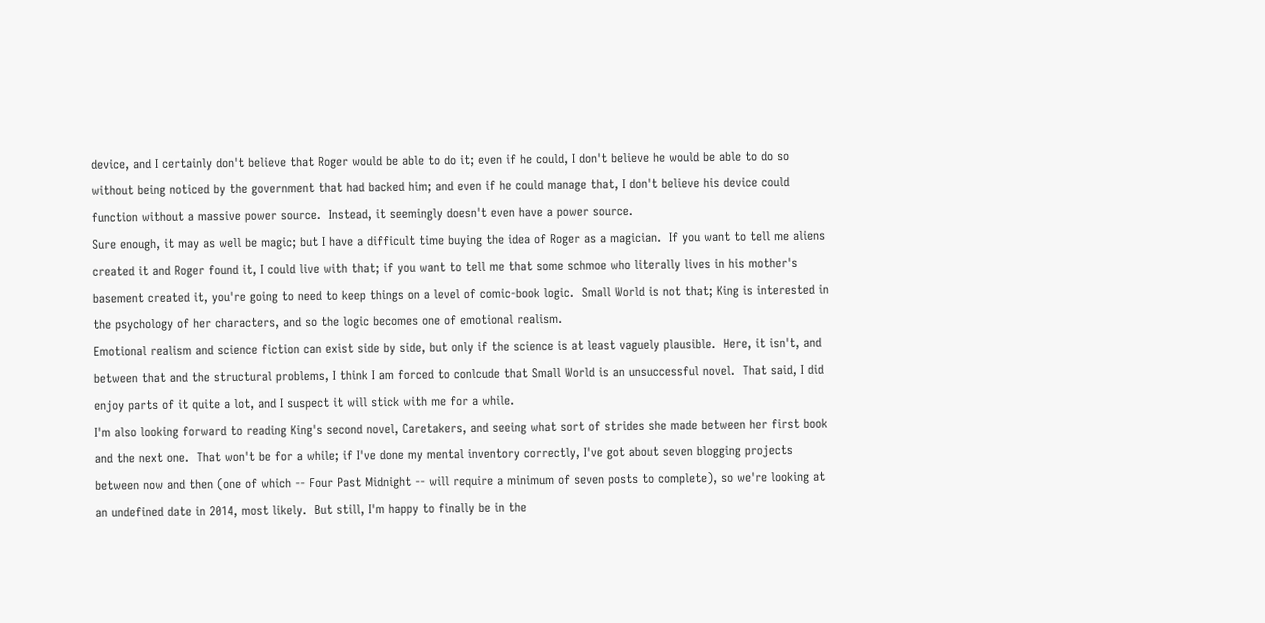device, and I certainly don't believe that Roger would be able to do it; even if he could, I don't believe he would be able to do so without being noticed by the government that had backed him; and even if he could manage that, I don't believe his device could function without a massive power source.  Instead, it seemingly doesn't even have a power source.
Sure enough, it may as well be magic; but I have a difficult time buying the idea of Roger as a magician.  If you want to tell me aliens created it and Roger found it, I could live with that; if you want to tell me that some schmoe who literally lives in his mother's basement created it, you're going to need to keep things on a level of comic-book logic.  Small World is not that; King is interested in the psychology of her characters, and so the logic becomes one of emotional realism.
Emotional realism and science fiction can exist side by side, but only if the science is at least vaguely plausible.  Here, it isn't, and between that and the structural problems, I think I am forced to conlcude that Small World is an unsuccessful novel.  That said, I did enjoy parts of it quite a lot, and I suspect it will stick with me for a while.
I'm also looking forward to reading King's second novel, Caretakers, and seeing what sort of strides she made between her first book and the next one.  That won't be for a while; if I've done my mental inventory correctly, I've got about seven blogging projects between now and then (one of which -- Four Past Midnight -- will require a minimum of seven posts to complete), so we're looking at an undefined date in 2014, most likely.  But still, I'm happy to finally be in the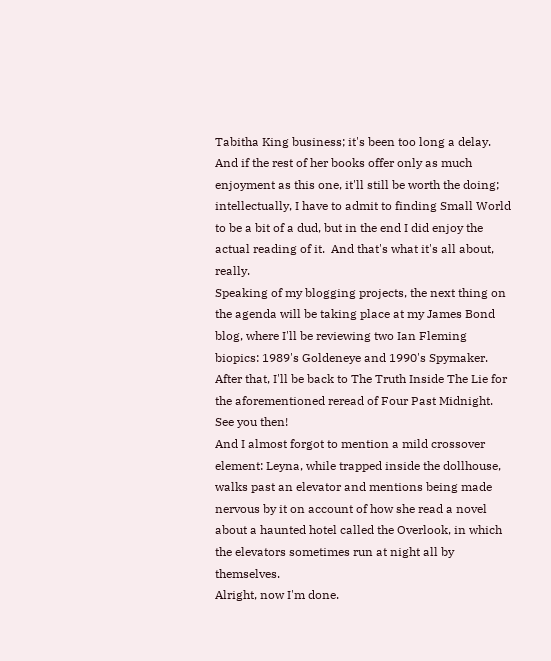Tabitha King business; it's been too long a delay.
And if the rest of her books offer only as much enjoyment as this one, it'll still be worth the doing; intellectually, I have to admit to finding Small World to be a bit of a dud, but in the end I did enjoy the actual reading of it.  And that's what it's all about, really.
Speaking of my blogging projects, the next thing on the agenda will be taking place at my James Bond blog, where I'll be reviewing two Ian Fleming biopics: 1989's Goldeneye and 1990's Spymaker.  After that, I'll be back to The Truth Inside The Lie for the aforementioned reread of Four Past Midnight.
See you then!
And I almost forgot to mention a mild crossover element: Leyna, while trapped inside the dollhouse, walks past an elevator and mentions being made nervous by it on account of how she read a novel about a haunted hotel called the Overlook, in which the elevators sometimes run at night all by themselves.
Alright, now I'm done.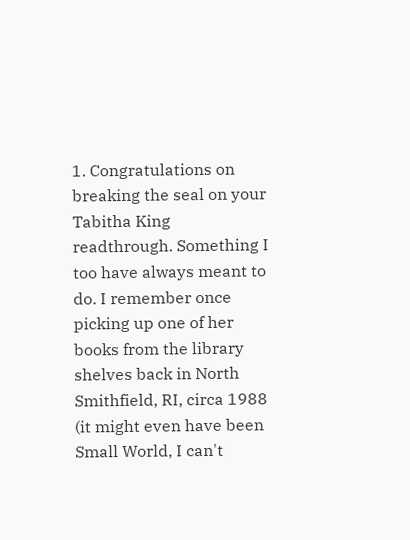1. Congratulations on breaking the seal on your Tabitha King readthrough. Something I too have always meant to do. I remember once picking up one of her books from the library shelves back in North Smithfield, RI, circa 1988 (it might even have been Small World, I can't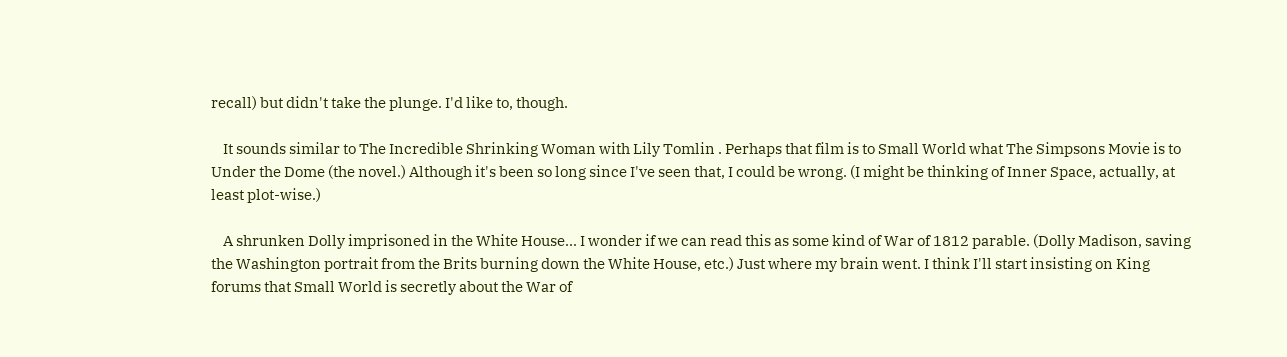recall) but didn't take the plunge. I'd like to, though.

    It sounds similar to The Incredible Shrinking Woman with Lily Tomlin . Perhaps that film is to Small World what The Simpsons Movie is to Under the Dome (the novel.) Although it's been so long since I've seen that, I could be wrong. (I might be thinking of Inner Space, actually, at least plot-wise.)

    A shrunken Dolly imprisoned in the White House... I wonder if we can read this as some kind of War of 1812 parable. (Dolly Madison, saving the Washington portrait from the Brits burning down the White House, etc.) Just where my brain went. I think I'll start insisting on King forums that Small World is secretly about the War of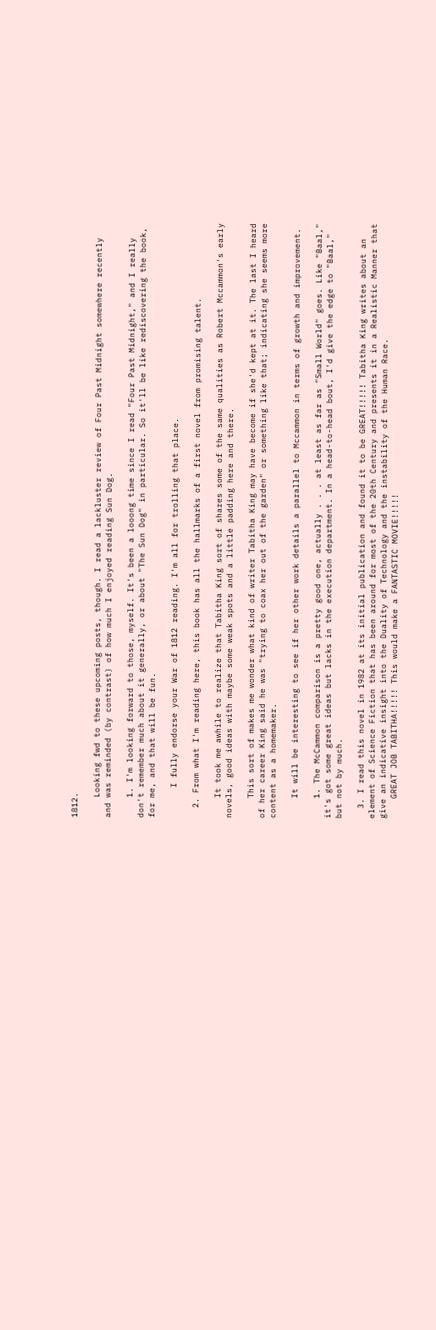1812.

    Looking fwd to these upcoming posts, though. I read a lackluster review of Four Past Midnight somewhere recently and was reminded (by contrast) of how much I enjoyed reading Sun Dog.

    1. I'm looking forward to those, myself. It's been a looong time since I read "Four Past Midnight," and I really don't remember much about it generally, or about "The Sun Dog" in particular. So it'll be like rediscovering the book, for me, and that will be fun.

      I fully endorse your War of 1812 reading. I'm all for trolling that place.

  2. From what I'm reading here, this book has all the hallmarks of a first novel from promising talent.

    It took me awhile to realize that Tabitha King sort of shares some of the same qualities as Robert Mccammon's early novels, good ideas with maybe some weak spots and a little padding here and there.

    This sort of makes me wonder what kind of writer Tabitha King may have become if she'd kept at it. The last I heard of her career King said he was "trying to coax her out of the garden" or something like that; indicating she seems more content as a homemaker.

    It will be interesting to see if her other work details a parallel to Mccammon in terms of growth and improvement.

    1. The McCammon comparison is a pretty good one, actually . . . at least as far as "Small World" goes. Like "Baal," it's got some great ideas but lacks in the execution department. In a head-to-head bout, I'd give the edge to "Baal," but not by much.

  3. I read this novel in 1982 at its initial publication and found it to be GREAT!!!!! Tabitha King writes about an element of Science Fiction that has been around for most of the 20th Century and presents it in a Realistic Manner that give an indicative insight into the Duality of Technology and the instability of the Human Race.
    GREAT JOB TABITHA!!!!! This would make a FANTASTIC MOVIE!!!!!